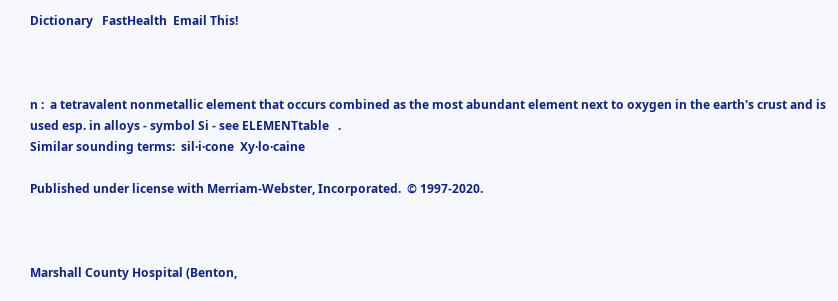Dictionary   FastHealth  Email This!



n :  a tetravalent nonmetallic element that occurs combined as the most abundant element next to oxygen in the earth's crust and is used esp. in alloys - symbol Si - see ELEMENTtable   .
Similar sounding terms:  sil·i·cone  Xy·lo·caine

Published under license with Merriam-Webster, Incorporated.  © 1997-2020.



Marshall County Hospital (Benton,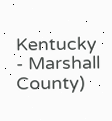Kentucky - Marshall County)